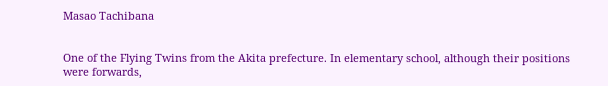Masao Tachibana


One of the Flying Twins from the Akita prefecture. In elementary school, although their positions were forwards,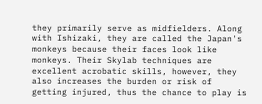they primarily serve as midfielders. Along with Ishizaki, they are called the Japan's monkeys because their faces look like monkeys. Their Skylab techniques are excellent acrobatic skills, however, they also increases the burden or risk of getting injured, thus the chance to play is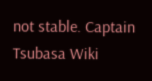not stable. Captain Tsubasa Wiki